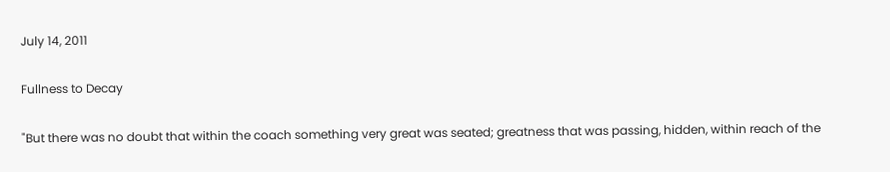July 14, 2011

Fullness to Decay

"But there was no doubt that within the coach something very great was seated; greatness that was passing, hidden, within reach of the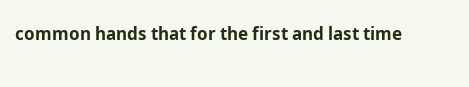common hands that for the first and last time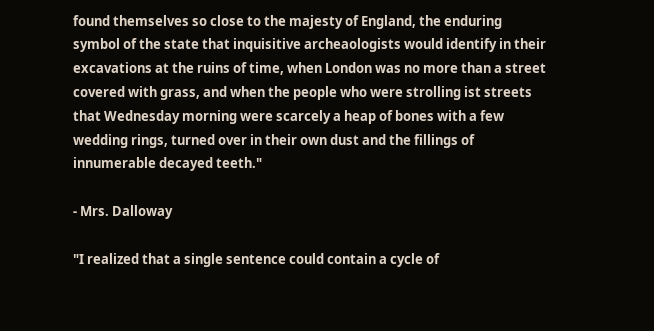found themselves so close to the majesty of England, the enduring symbol of the state that inquisitive archeaologists would identify in their excavations at the ruins of time, when London was no more than a street covered with grass, and when the people who were strolling ist streets that Wednesday morning were scarcely a heap of bones with a few wedding rings, turned over in their own dust and the fillings of innumerable decayed teeth."

- Mrs. Dalloway

"I realized that a single sentence could contain a cycle of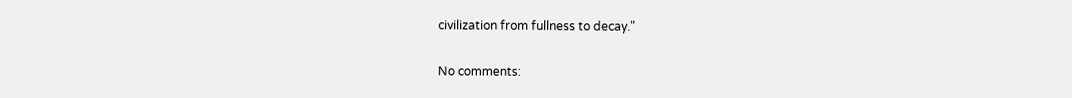civilization from fullness to decay."

No comments: